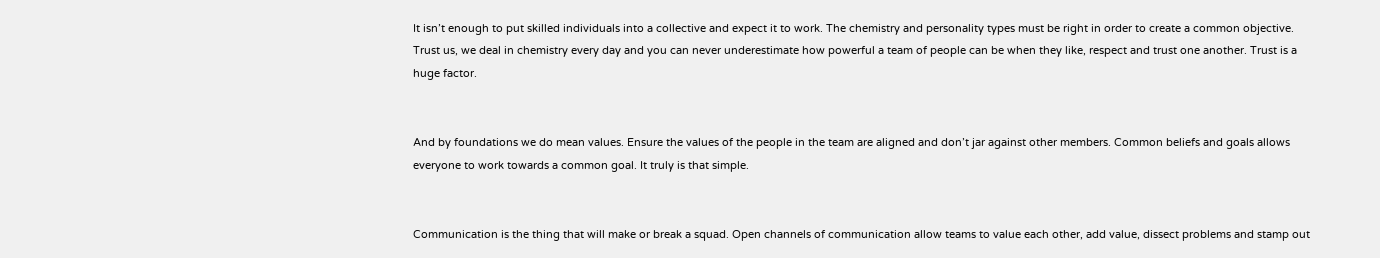It isn’t enough to put skilled individuals into a collective and expect it to work. The chemistry and personality types must be right in order to create a common objective. Trust us, we deal in chemistry every day and you can never underestimate how powerful a team of people can be when they like, respect and trust one another. Trust is a huge factor.


And by foundations we do mean values. Ensure the values of the people in the team are aligned and don’t jar against other members. Common beliefs and goals allows everyone to work towards a common goal. It truly is that simple.


Communication is the thing that will make or break a squad. Open channels of communication allow teams to value each other, add value, dissect problems and stamp out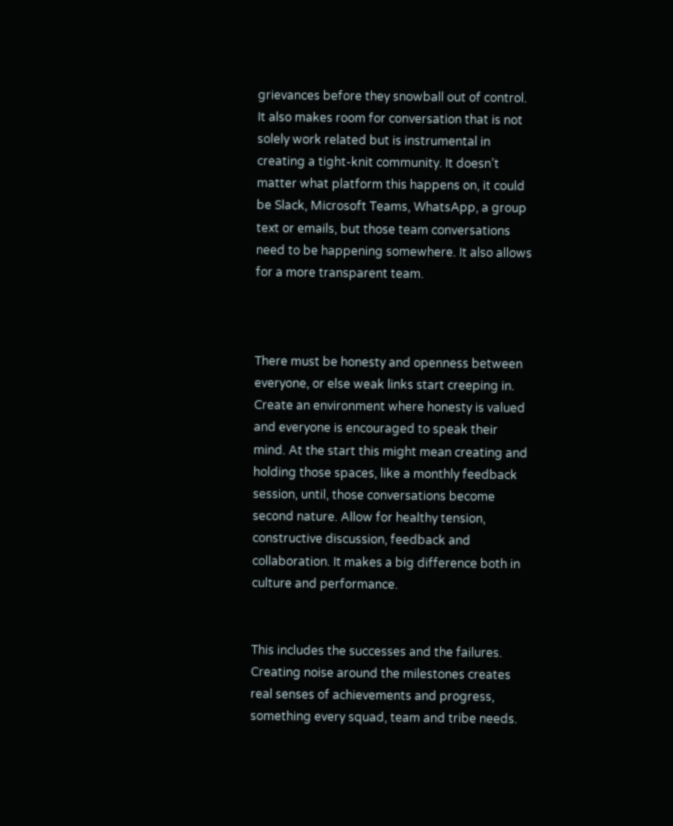grievances before they snowball out of control. It also makes room for conversation that is not solely work related but is instrumental in creating a tight-knit community. It doesn’t matter what platform this happens on, it could be Slack, Microsoft Teams, WhatsApp, a group text or emails, but those team conversations need to be happening somewhere. It also allows for a more transparent team.



There must be honesty and openness between everyone, or else weak links start creeping in. Create an environment where honesty is valued and everyone is encouraged to speak their mind. At the start this might mean creating and holding those spaces, like a monthly feedback session, until, those conversations become second nature. Allow for healthy tension, constructive discussion, feedback and collaboration. It makes a big difference both in culture and performance.


This includes the successes and the failures. Creating noise around the milestones creates real senses of achievements and progress, something every squad, team and tribe needs.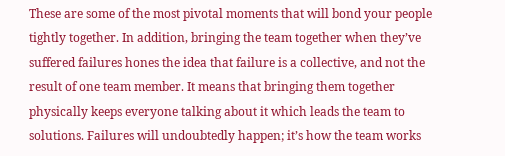These are some of the most pivotal moments that will bond your people tightly together. In addition, bringing the team together when they’ve suffered failures hones the idea that failure is a collective, and not the result of one team member. It means that bringing them together physically keeps everyone talking about it which leads the team to solutions. Failures will undoubtedly happen; it’s how the team works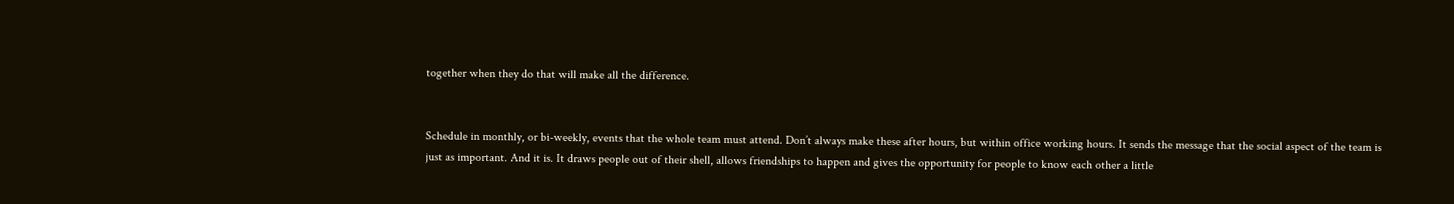together when they do that will make all the difference.


Schedule in monthly, or bi-weekly, events that the whole team must attend. Don’t always make these after hours, but within office working hours. It sends the message that the social aspect of the team is just as important. And it is. It draws people out of their shell, allows friendships to happen and gives the opportunity for people to know each other a little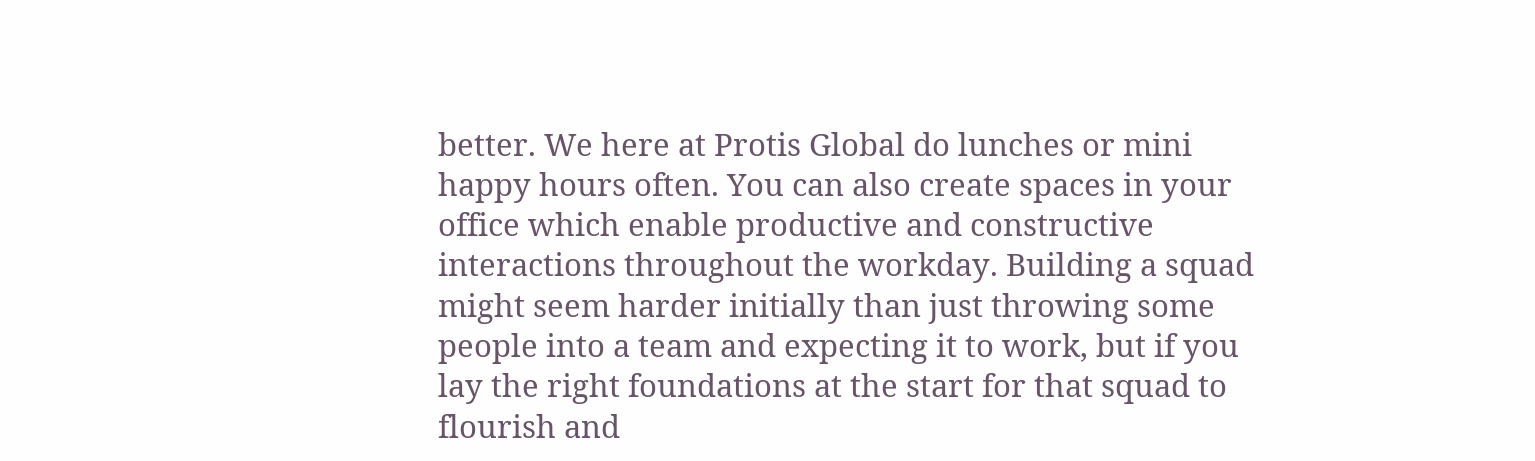better. We here at Protis Global do lunches or mini happy hours often. You can also create spaces in your office which enable productive and constructive interactions throughout the workday. Building a squad might seem harder initially than just throwing some people into a team and expecting it to work, but if you lay the right foundations at the start for that squad to flourish and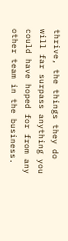thrive, the things they do will far surpass anything you could have hoped for from any other team in the business.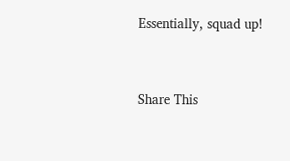Essentially, squad up!


Share This